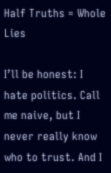Half Truths = Whole Lies

I’ll be honest: I hate politics. Call me naive, but I never really know who to trust. And I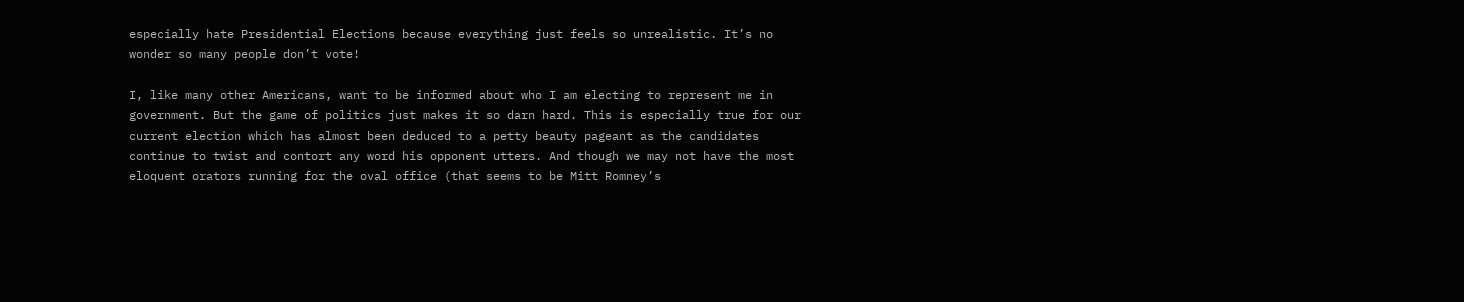especially hate Presidential Elections because everything just feels so unrealistic. It’s no wonder so many people don’t vote!

I, like many other Americans, want to be informed about who I am electing to represent me in government. But the game of politics just makes it so darn hard. This is especially true for our current election which has almost been deduced to a petty beauty pageant as the candidates continue to twist and contort any word his opponent utters. And though we may not have the most eloquent orators running for the oval office (that seems to be Mitt Romney’s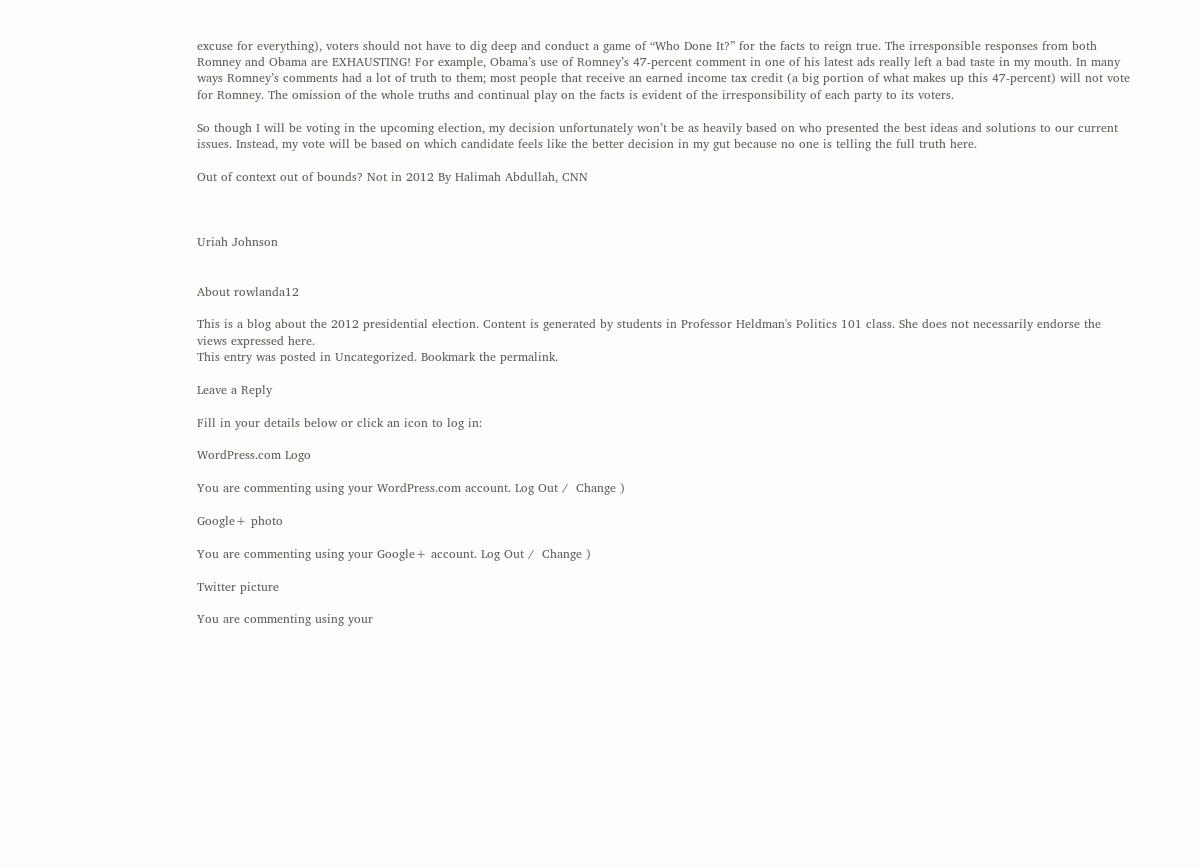excuse for everything), voters should not have to dig deep and conduct a game of “Who Done It?” for the facts to reign true. The irresponsible responses from both Romney and Obama are EXHAUSTING! For example, Obama’s use of Romney’s 47-percent comment in one of his latest ads really left a bad taste in my mouth. In many ways Romney’s comments had a lot of truth to them; most people that receive an earned income tax credit (a big portion of what makes up this 47-percent) will not vote for Romney. The omission of the whole truths and continual play on the facts is evident of the irresponsibility of each party to its voters.

So though I will be voting in the upcoming election, my decision unfortunately won’t be as heavily based on who presented the best ideas and solutions to our current issues. Instead, my vote will be based on which candidate feels like the better decision in my gut because no one is telling the full truth here.

Out of context out of bounds? Not in 2012 By Halimah Abdullah, CNN



Uriah Johnson


About rowlanda12

This is a blog about the 2012 presidential election. Content is generated by students in Professor Heldman's Politics 101 class. She does not necessarily endorse the views expressed here.
This entry was posted in Uncategorized. Bookmark the permalink.

Leave a Reply

Fill in your details below or click an icon to log in:

WordPress.com Logo

You are commenting using your WordPress.com account. Log Out /  Change )

Google+ photo

You are commenting using your Google+ account. Log Out /  Change )

Twitter picture

You are commenting using your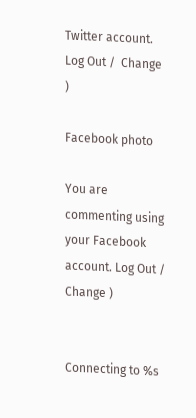Twitter account. Log Out /  Change )

Facebook photo

You are commenting using your Facebook account. Log Out /  Change )


Connecting to %s